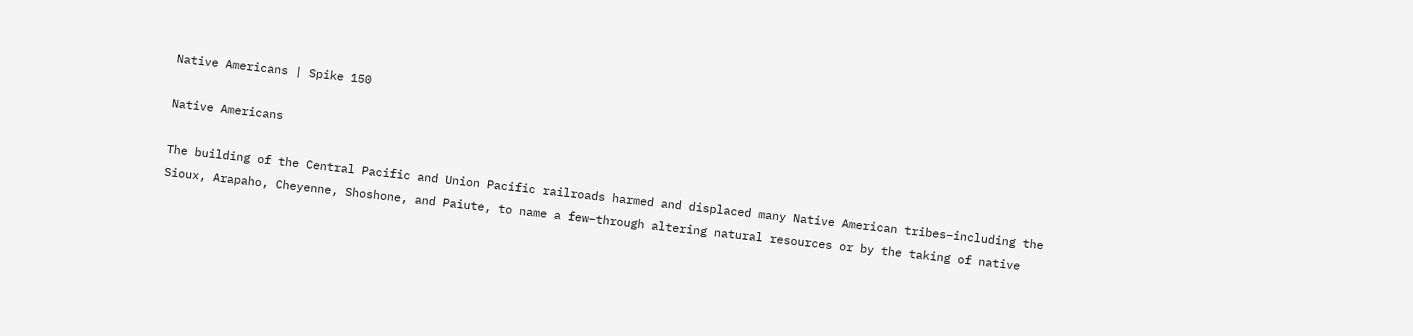Native Americans | Spike 150

Native Americans

The building of the Central Pacific and Union Pacific railroads harmed and displaced many Native American tribes–including the Sioux, Arapaho, Cheyenne, Shoshone, and Paiute, to name a few–through altering natural resources or by the taking of native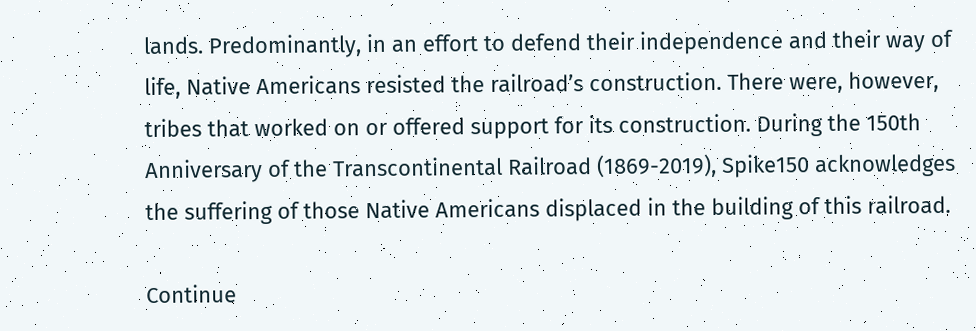lands. Predominantly, in an effort to defend their independence and their way of life, Native Americans resisted the railroad’s construction. There were, however, tribes that worked on or offered support for its construction. During the 150th Anniversary of the Transcontinental Railroad (1869-2019), Spike150 acknowledges the suffering of those Native Americans displaced in the building of this railroad.

Continue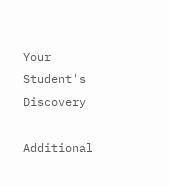Your Student's Discovery

Additional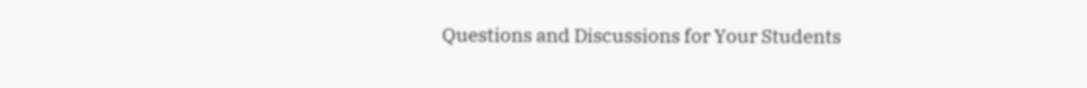Questions and Discussions for Your Students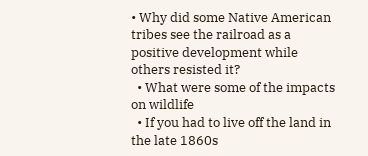• Why did some Native American tribes see the railroad as a positive development while others resisted it?
  • What were some of the impacts on wildlife
  • If you had to live off the land in the late 1860s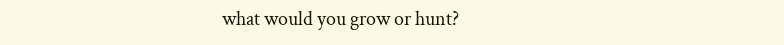what would you grow or hunt?